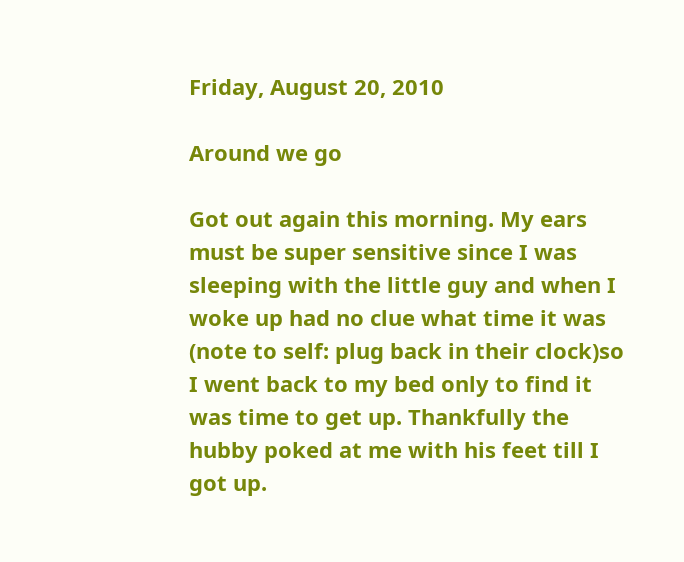Friday, August 20, 2010

Around we go

Got out again this morning. My ears must be super sensitive since I was sleeping with the little guy and when I woke up had no clue what time it was (note to self: plug back in their clock)so I went back to my bed only to find it was time to get up. Thankfully the hubby poked at me with his feet till I got up.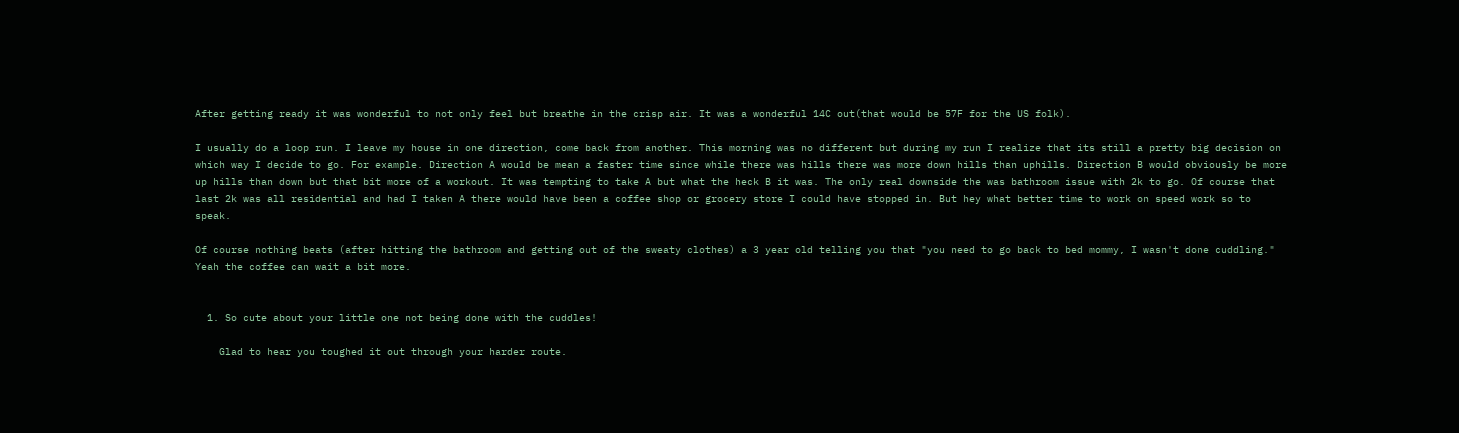After getting ready it was wonderful to not only feel but breathe in the crisp air. It was a wonderful 14C out(that would be 57F for the US folk).

I usually do a loop run. I leave my house in one direction, come back from another. This morning was no different but during my run I realize that its still a pretty big decision on which way I decide to go. For example. Direction A would be mean a faster time since while there was hills there was more down hills than uphills. Direction B would obviously be more up hills than down but that bit more of a workout. It was tempting to take A but what the heck B it was. The only real downside the was bathroom issue with 2k to go. Of course that last 2k was all residential and had I taken A there would have been a coffee shop or grocery store I could have stopped in. But hey what better time to work on speed work so to speak.

Of course nothing beats (after hitting the bathroom and getting out of the sweaty clothes) a 3 year old telling you that "you need to go back to bed mommy, I wasn't done cuddling." Yeah the coffee can wait a bit more.


  1. So cute about your little one not being done with the cuddles!

    Glad to hear you toughed it out through your harder route.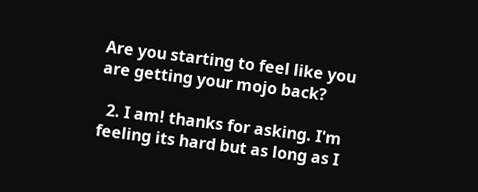Are you starting to feel like you are getting your mojo back?

  2. I am! thanks for asking. I'm feeling its hard but as long as I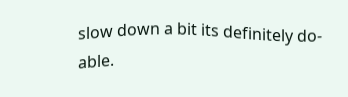slow down a bit its definitely do-able.